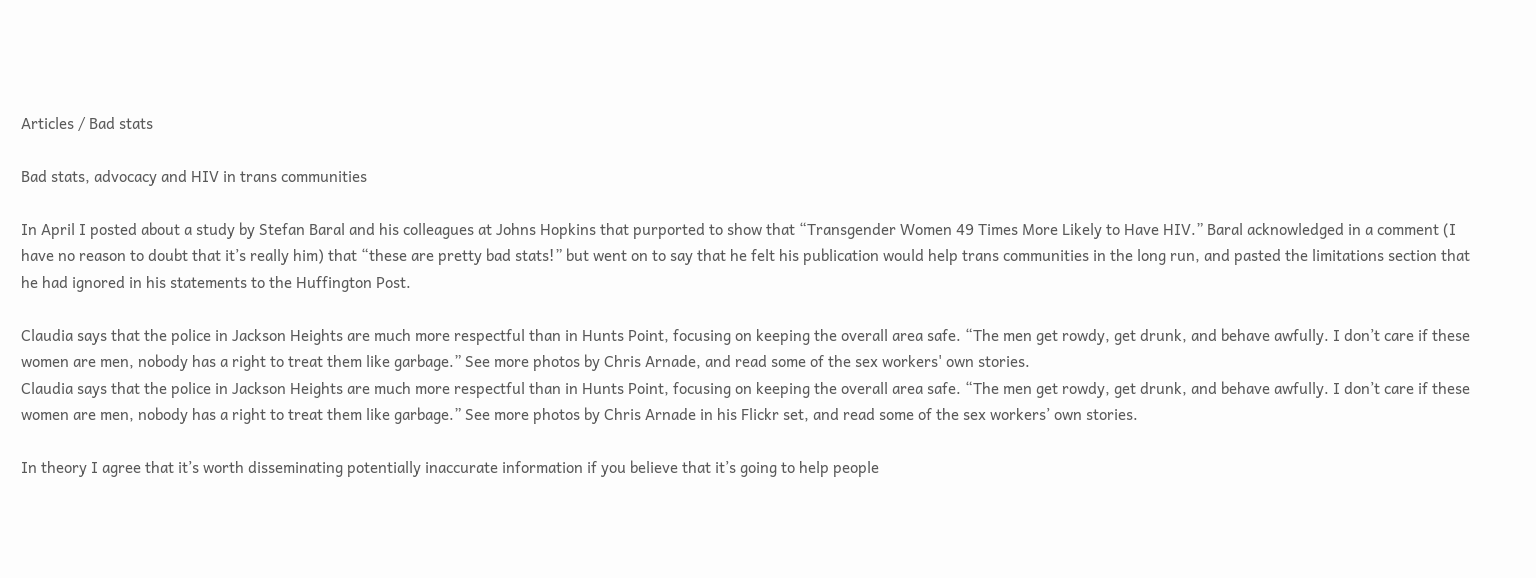Articles / Bad stats

Bad stats, advocacy and HIV in trans communities

In April I posted about a study by Stefan Baral and his colleagues at Johns Hopkins that purported to show that “Transgender Women 49 Times More Likely to Have HIV.” Baral acknowledged in a comment (I have no reason to doubt that it’s really him) that “these are pretty bad stats!” but went on to say that he felt his publication would help trans communities in the long run, and pasted the limitations section that he had ignored in his statements to the Huffington Post.

Claudia says that the police in Jackson Heights are much more respectful than in Hunts Point, focusing on keeping the overall area safe. “The men get rowdy, get drunk, and behave awfully. I don’t care if these women are men, nobody has a right to treat them like garbage.” See more photos by Chris Arnade, and read some of the sex workers' own stories.
Claudia says that the police in Jackson Heights are much more respectful than in Hunts Point, focusing on keeping the overall area safe. “The men get rowdy, get drunk, and behave awfully. I don’t care if these women are men, nobody has a right to treat them like garbage.” See more photos by Chris Arnade in his Flickr set, and read some of the sex workers’ own stories.

In theory I agree that it’s worth disseminating potentially inaccurate information if you believe that it’s going to help people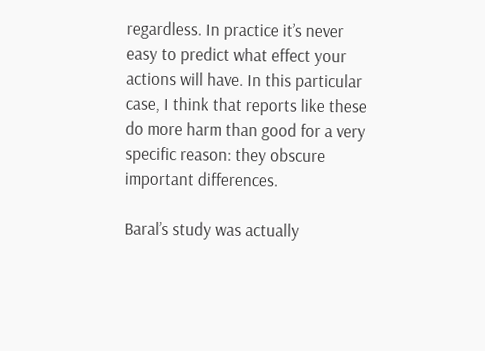regardless. In practice it’s never easy to predict what effect your actions will have. In this particular case, I think that reports like these do more harm than good for a very specific reason: they obscure important differences.

Baral’s study was actually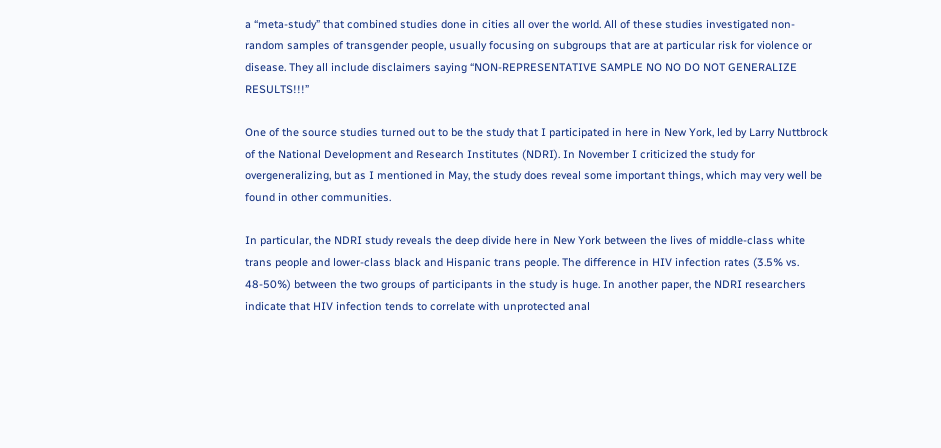a “meta-study” that combined studies done in cities all over the world. All of these studies investigated non-random samples of transgender people, usually focusing on subgroups that are at particular risk for violence or disease. They all include disclaimers saying “NON-REPRESENTATIVE SAMPLE NO NO DO NOT GENERALIZE RESULTS!!!”

One of the source studies turned out to be the study that I participated in here in New York, led by Larry Nuttbrock of the National Development and Research Institutes (NDRI). In November I criticized the study for overgeneralizing, but as I mentioned in May, the study does reveal some important things, which may very well be found in other communities.

In particular, the NDRI study reveals the deep divide here in New York between the lives of middle-class white trans people and lower-class black and Hispanic trans people. The difference in HIV infection rates (3.5% vs. 48-50%) between the two groups of participants in the study is huge. In another paper, the NDRI researchers indicate that HIV infection tends to correlate with unprotected anal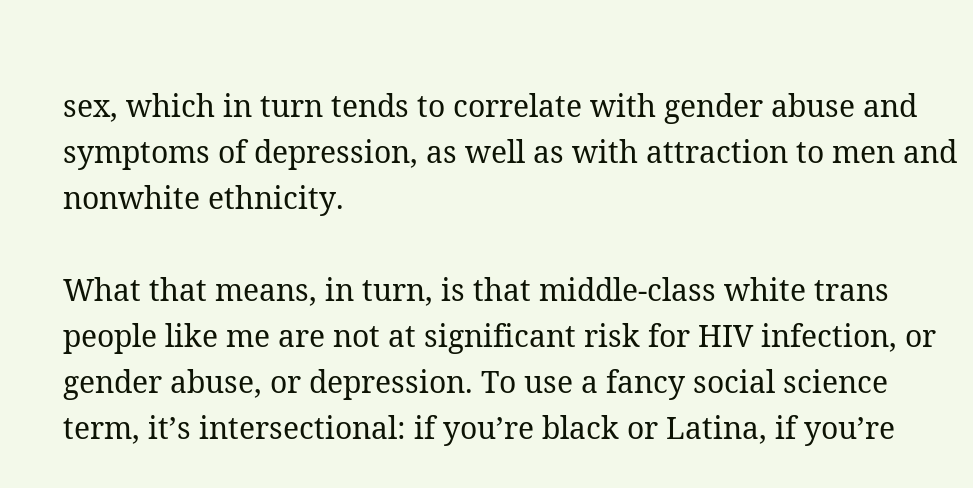sex, which in turn tends to correlate with gender abuse and symptoms of depression, as well as with attraction to men and nonwhite ethnicity.

What that means, in turn, is that middle-class white trans people like me are not at significant risk for HIV infection, or gender abuse, or depression. To use a fancy social science term, it’s intersectional: if you’re black or Latina, if you’re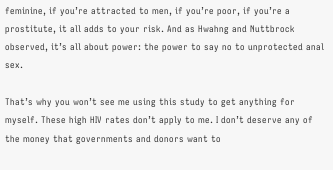feminine, if you’re attracted to men, if you’re poor, if you’re a prostitute, it all adds to your risk. And as Hwahng and Nuttbrock observed, it’s all about power: the power to say no to unprotected anal sex.

That’s why you won’t see me using this study to get anything for myself. These high HIV rates don’t apply to me. I don’t deserve any of the money that governments and donors want to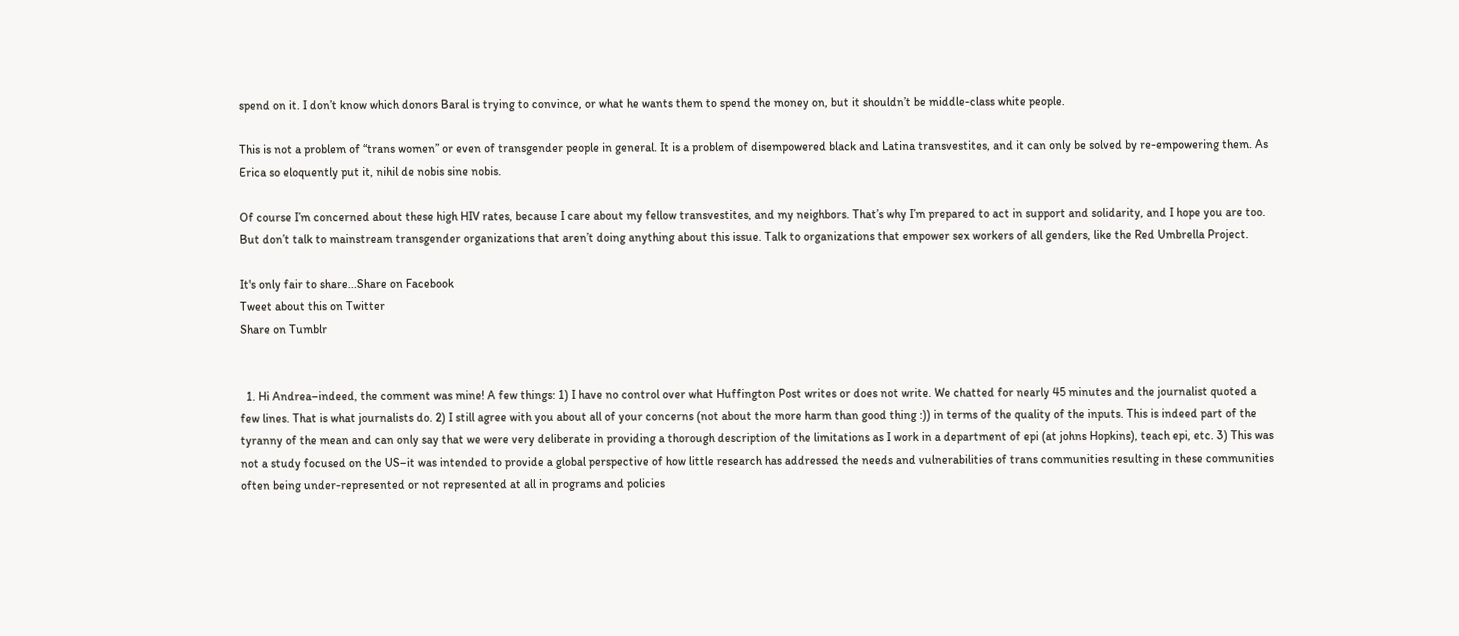spend on it. I don’t know which donors Baral is trying to convince, or what he wants them to spend the money on, but it shouldn’t be middle-class white people.

This is not a problem of “trans women” or even of transgender people in general. It is a problem of disempowered black and Latina transvestites, and it can only be solved by re-empowering them. As Erica so eloquently put it, nihil de nobis sine nobis.

Of course I’m concerned about these high HIV rates, because I care about my fellow transvestites, and my neighbors. That’s why I’m prepared to act in support and solidarity, and I hope you are too. But don’t talk to mainstream transgender organizations that aren’t doing anything about this issue. Talk to organizations that empower sex workers of all genders, like the Red Umbrella Project.

It's only fair to share...Share on Facebook
Tweet about this on Twitter
Share on Tumblr


  1. Hi Andrea–indeed, the comment was mine! A few things: 1) I have no control over what Huffington Post writes or does not write. We chatted for nearly 45 minutes and the journalist quoted a few lines. That is what journalists do. 2) I still agree with you about all of your concerns (not about the more harm than good thing :)) in terms of the quality of the inputs. This is indeed part of the tyranny of the mean and can only say that we were very deliberate in providing a thorough description of the limitations as I work in a department of epi (at johns Hopkins), teach epi, etc. 3) This was not a study focused on the US–it was intended to provide a global perspective of how little research has addressed the needs and vulnerabilities of trans communities resulting in these communities often being under-represented or not represented at all in programs and policies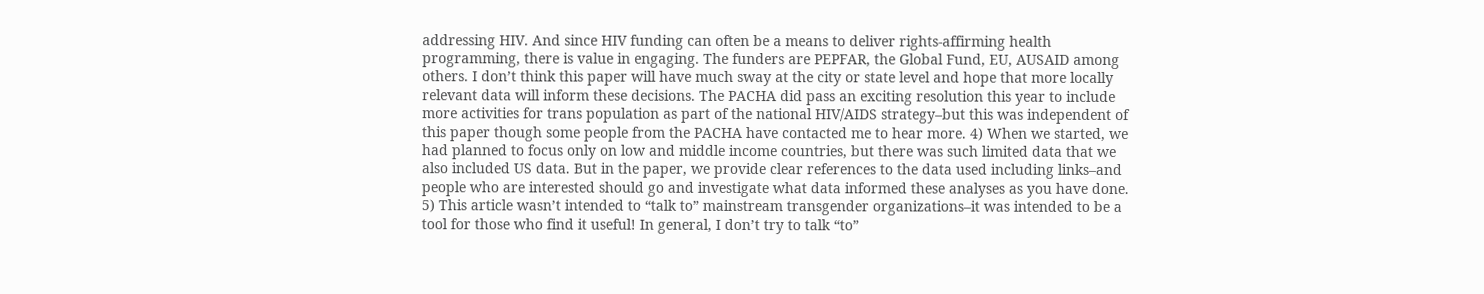addressing HIV. And since HIV funding can often be a means to deliver rights-affirming health programming, there is value in engaging. The funders are PEPFAR, the Global Fund, EU, AUSAID among others. I don’t think this paper will have much sway at the city or state level and hope that more locally relevant data will inform these decisions. The PACHA did pass an exciting resolution this year to include more activities for trans population as part of the national HIV/AIDS strategy–but this was independent of this paper though some people from the PACHA have contacted me to hear more. 4) When we started, we had planned to focus only on low and middle income countries, but there was such limited data that we also included US data. But in the paper, we provide clear references to the data used including links–and people who are interested should go and investigate what data informed these analyses as you have done. 5) This article wasn’t intended to “talk to” mainstream transgender organizations–it was intended to be a tool for those who find it useful! In general, I don’t try to talk “to”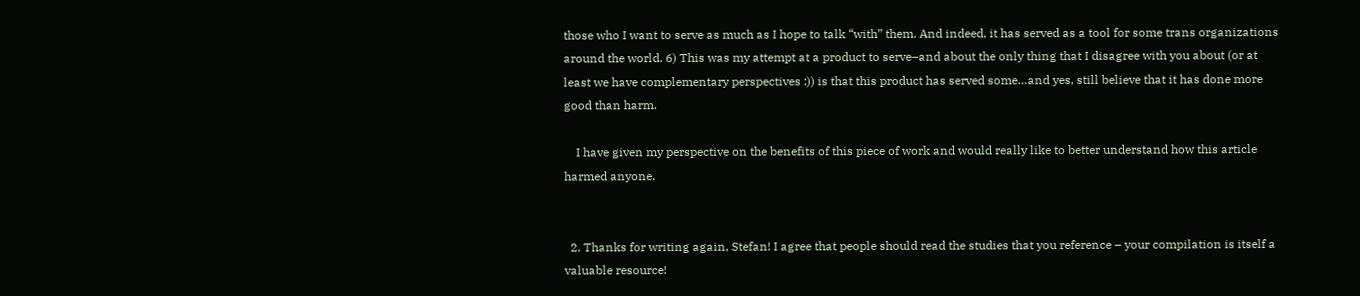those who I want to serve as much as I hope to talk “with” them. And indeed, it has served as a tool for some trans organizations around the world. 6) This was my attempt at a product to serve–and about the only thing that I disagree with you about (or at least we have complementary perspectives :)) is that this product has served some…and yes, still believe that it has done more good than harm.

    I have given my perspective on the benefits of this piece of work and would really like to better understand how this article harmed anyone.


  2. Thanks for writing again, Stefan! I agree that people should read the studies that you reference – your compilation is itself a valuable resource!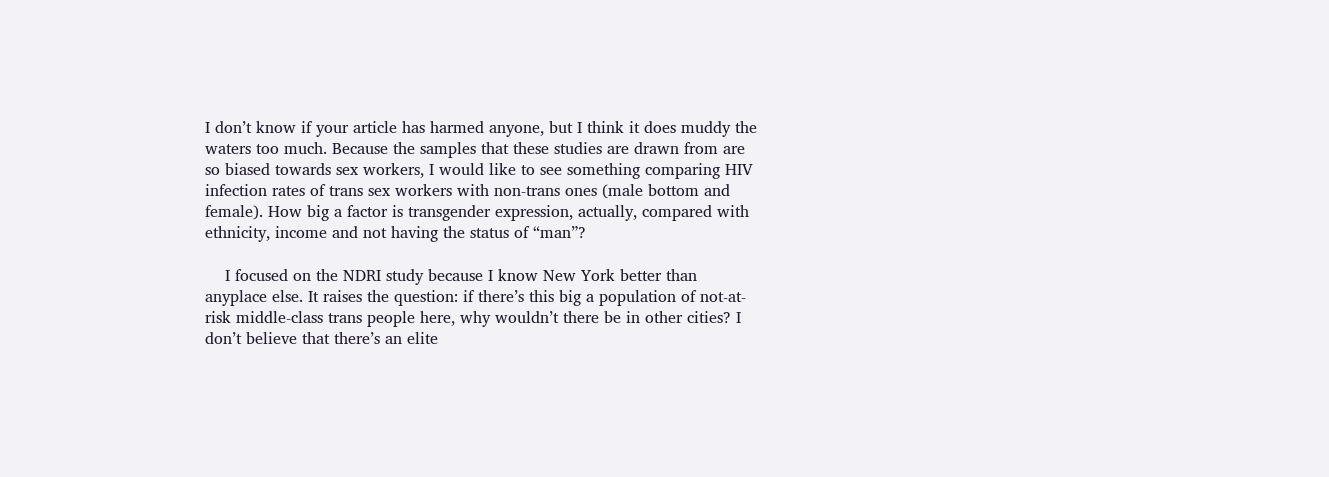I don’t know if your article has harmed anyone, but I think it does muddy the waters too much. Because the samples that these studies are drawn from are so biased towards sex workers, I would like to see something comparing HIV infection rates of trans sex workers with non-trans ones (male bottom and female). How big a factor is transgender expression, actually, compared with ethnicity, income and not having the status of “man”?

    I focused on the NDRI study because I know New York better than anyplace else. It raises the question: if there’s this big a population of not-at-risk middle-class trans people here, why wouldn’t there be in other cities? I don’t believe that there’s an elite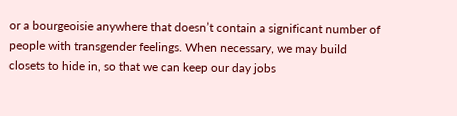or a bourgeoisie anywhere that doesn’t contain a significant number of people with transgender feelings. When necessary, we may build closets to hide in, so that we can keep our day jobs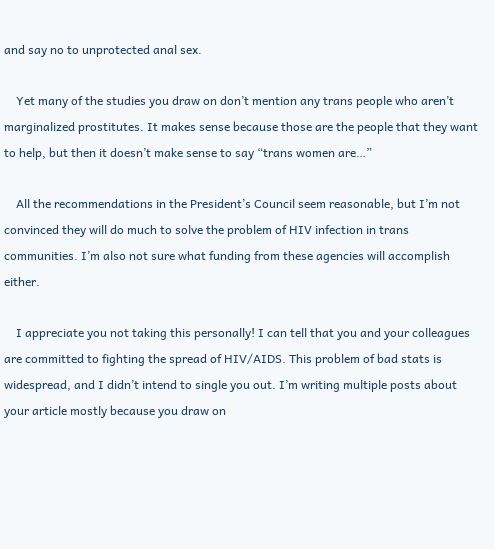and say no to unprotected anal sex.

    Yet many of the studies you draw on don’t mention any trans people who aren’t marginalized prostitutes. It makes sense because those are the people that they want to help, but then it doesn’t make sense to say “trans women are…”

    All the recommendations in the President’s Council seem reasonable, but I’m not convinced they will do much to solve the problem of HIV infection in trans communities. I’m also not sure what funding from these agencies will accomplish either.

    I appreciate you not taking this personally! I can tell that you and your colleagues are committed to fighting the spread of HIV/AIDS. This problem of bad stats is widespread, and I didn’t intend to single you out. I’m writing multiple posts about your article mostly because you draw on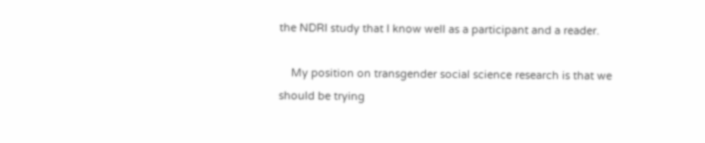the NDRI study that I know well as a participant and a reader.

    My position on transgender social science research is that we should be trying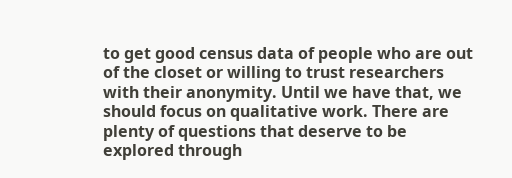to get good census data of people who are out of the closet or willing to trust researchers with their anonymity. Until we have that, we should focus on qualitative work. There are plenty of questions that deserve to be explored through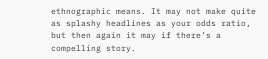ethnographic means. It may not make quite as splashy headlines as your odds ratio, but then again it may if there’s a compelling story.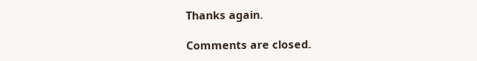Thanks again.

Comments are closed.